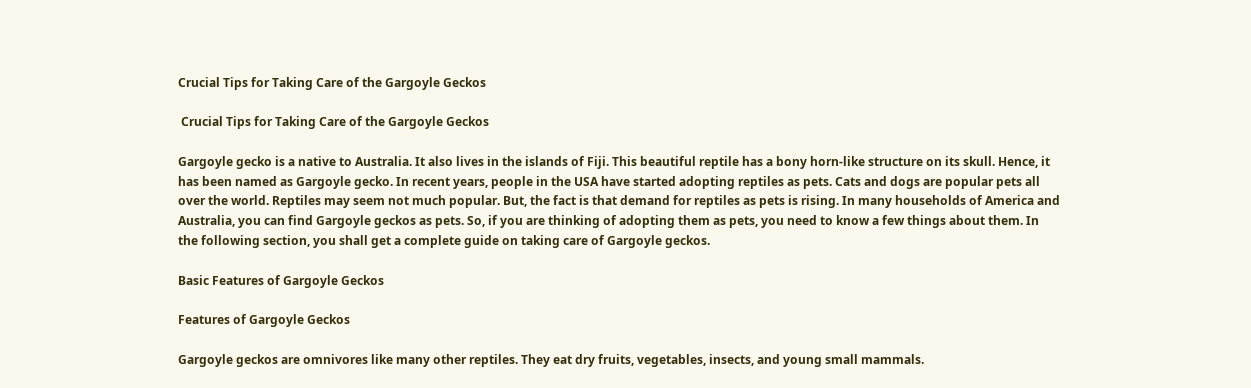Crucial Tips for Taking Care of the Gargoyle Geckos

 Crucial Tips for Taking Care of the Gargoyle Geckos

Gargoyle gecko is a native to Australia. It also lives in the islands of Fiji. This beautiful reptile has a bony horn-like structure on its skull. Hence, it has been named as Gargoyle gecko. In recent years, people in the USA have started adopting reptiles as pets. Cats and dogs are popular pets all over the world. Reptiles may seem not much popular. But, the fact is that demand for reptiles as pets is rising. In many households of America and Australia, you can find Gargoyle geckos as pets. So, if you are thinking of adopting them as pets, you need to know a few things about them. In the following section, you shall get a complete guide on taking care of Gargoyle geckos.

Basic Features of Gargoyle Geckos

Features of Gargoyle Geckos

Gargoyle geckos are omnivores like many other reptiles. They eat dry fruits, vegetables, insects, and young small mammals.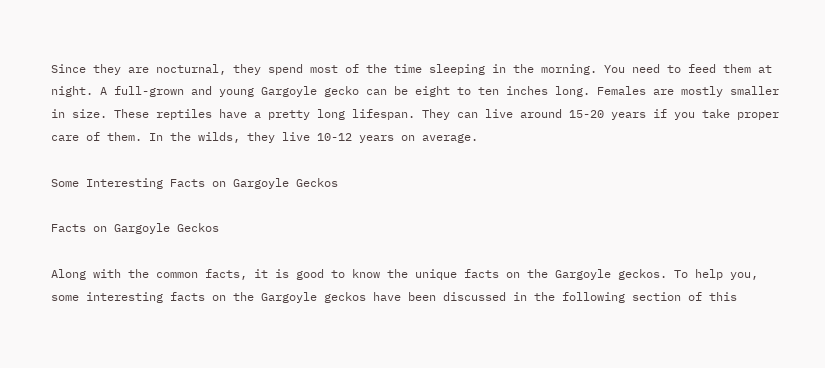Since they are nocturnal, they spend most of the time sleeping in the morning. You need to feed them at night. A full-grown and young Gargoyle gecko can be eight to ten inches long. Females are mostly smaller in size. These reptiles have a pretty long lifespan. They can live around 15-20 years if you take proper care of them. In the wilds, they live 10-12 years on average.

Some Interesting Facts on Gargoyle Geckos

Facts on Gargoyle Geckos

Along with the common facts, it is good to know the unique facts on the Gargoyle geckos. To help you, some interesting facts on the Gargoyle geckos have been discussed in the following section of this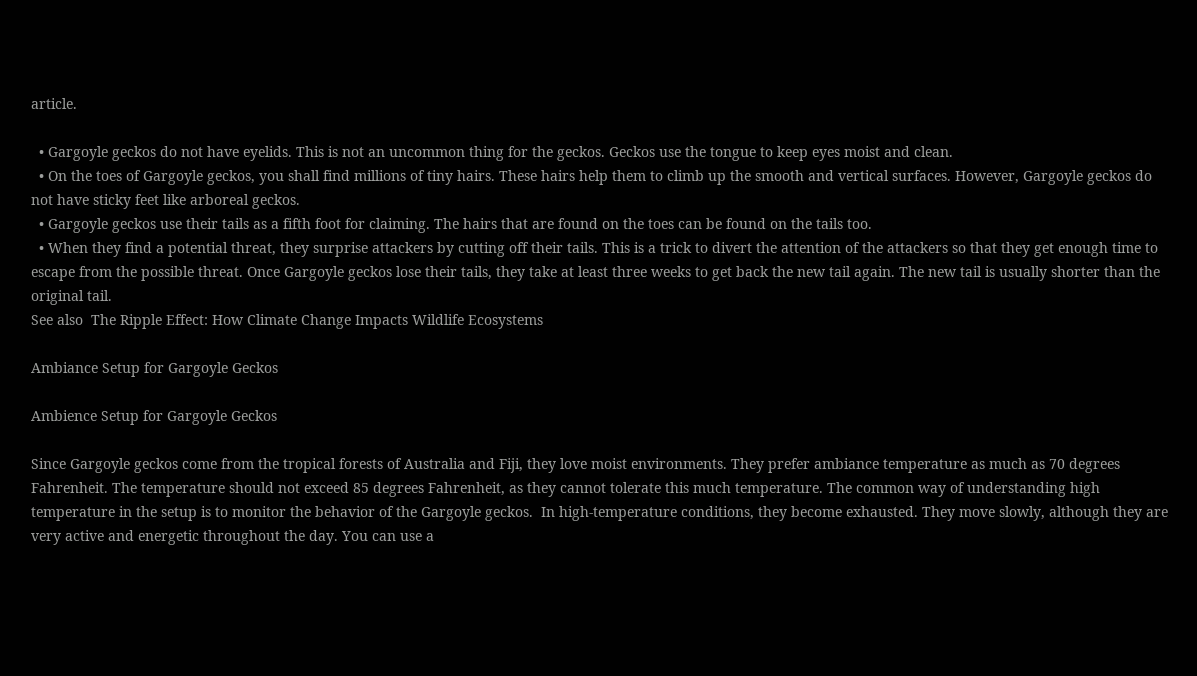article.

  • Gargoyle geckos do not have eyelids. This is not an uncommon thing for the geckos. Geckos use the tongue to keep eyes moist and clean.
  • On the toes of Gargoyle geckos, you shall find millions of tiny hairs. These hairs help them to climb up the smooth and vertical surfaces. However, Gargoyle geckos do not have sticky feet like arboreal geckos.
  • Gargoyle geckos use their tails as a fifth foot for claiming. The hairs that are found on the toes can be found on the tails too.
  • When they find a potential threat, they surprise attackers by cutting off their tails. This is a trick to divert the attention of the attackers so that they get enough time to escape from the possible threat. Once Gargoyle geckos lose their tails, they take at least three weeks to get back the new tail again. The new tail is usually shorter than the original tail.
See also  The Ripple Effect: How Climate Change Impacts Wildlife Ecosystems

Ambiance Setup for Gargoyle Geckos

Ambience Setup for Gargoyle Geckos

Since Gargoyle geckos come from the tropical forests of Australia and Fiji, they love moist environments. They prefer ambiance temperature as much as 70 degrees Fahrenheit. The temperature should not exceed 85 degrees Fahrenheit, as they cannot tolerate this much temperature. The common way of understanding high temperature in the setup is to monitor the behavior of the Gargoyle geckos.  In high-temperature conditions, they become exhausted. They move slowly, although they are very active and energetic throughout the day. You can use a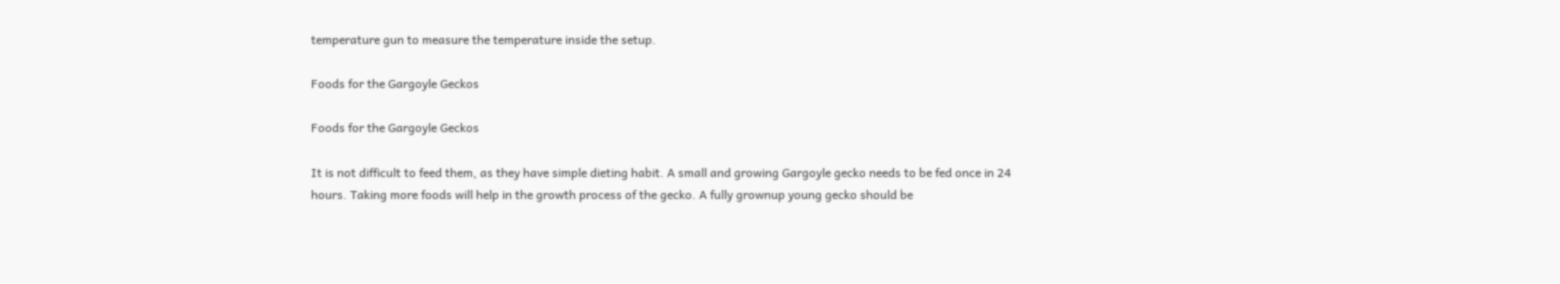temperature gun to measure the temperature inside the setup.

Foods for the Gargoyle Geckos

Foods for the Gargoyle Geckos

It is not difficult to feed them, as they have simple dieting habit. A small and growing Gargoyle gecko needs to be fed once in 24 hours. Taking more foods will help in the growth process of the gecko. A fully grownup young gecko should be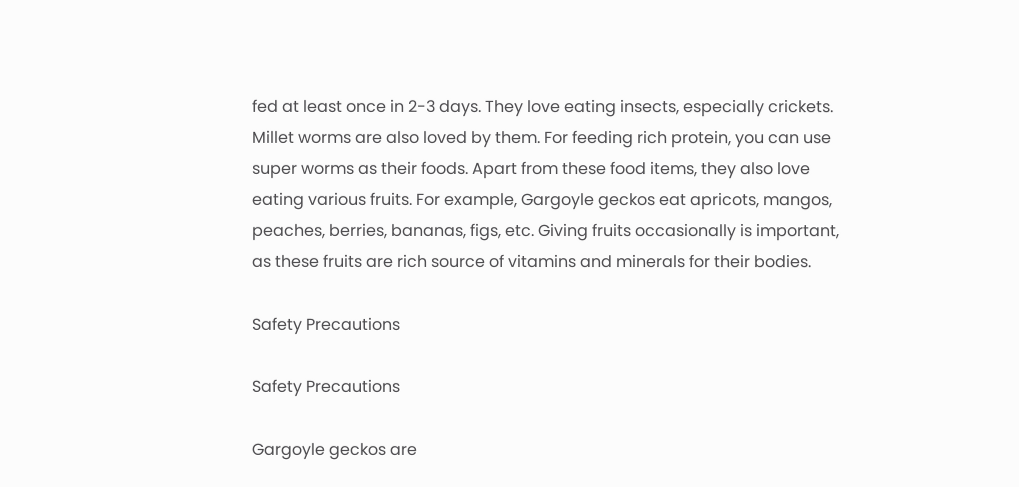fed at least once in 2-3 days. They love eating insects, especially crickets. Millet worms are also loved by them. For feeding rich protein, you can use super worms as their foods. Apart from these food items, they also love eating various fruits. For example, Gargoyle geckos eat apricots, mangos, peaches, berries, bananas, figs, etc. Giving fruits occasionally is important, as these fruits are rich source of vitamins and minerals for their bodies.

Safety Precautions

Safety Precautions

Gargoyle geckos are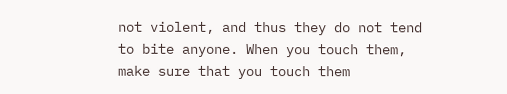not violent, and thus they do not tend to bite anyone. When you touch them, make sure that you touch them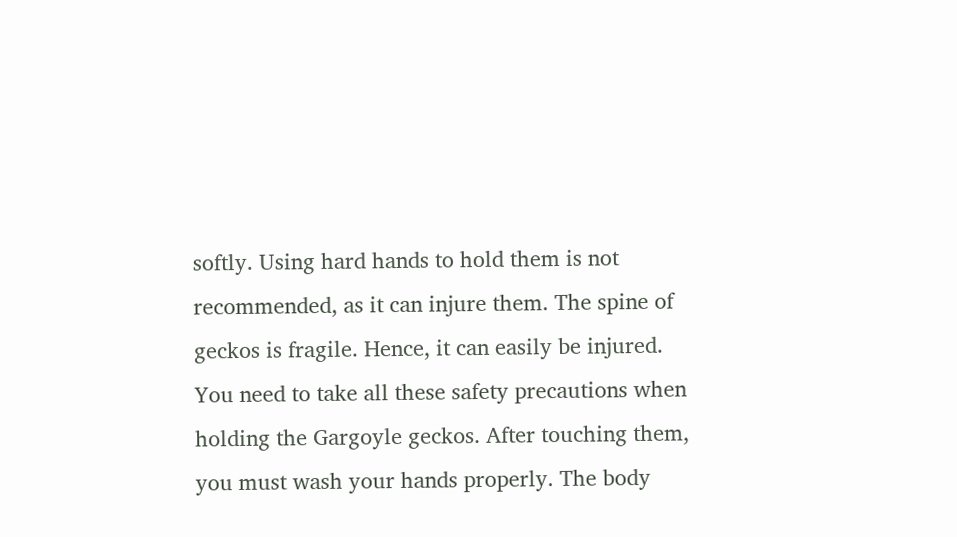softly. Using hard hands to hold them is not recommended, as it can injure them. The spine of geckos is fragile. Hence, it can easily be injured. You need to take all these safety precautions when holding the Gargoyle geckos. After touching them, you must wash your hands properly. The body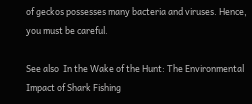of geckos possesses many bacteria and viruses. Hence, you must be careful.

See also  In the Wake of the Hunt: The Environmental Impact of Shark Fishing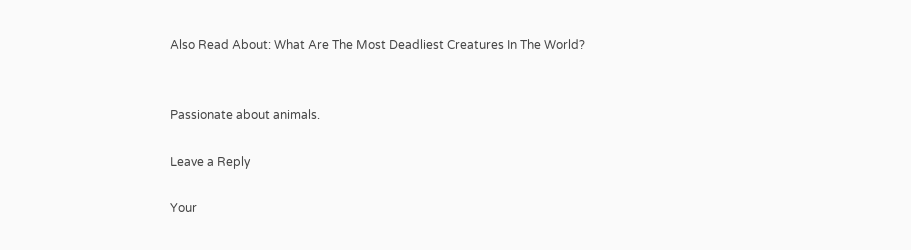Also Read About: What Are The Most Deadliest Creatures In The World?


Passionate about animals.

Leave a Reply

Your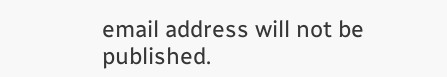email address will not be published.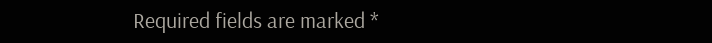Required fields are marked *